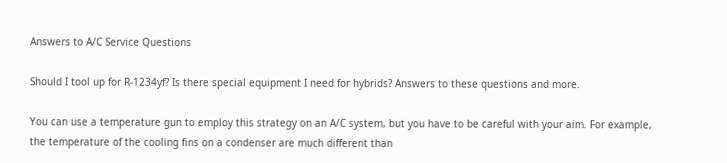Answers to A/C Service Questions

Should I tool up for R-1234yf? Is there special equipment I need for hybrids? Answers to these questions and more.

You can use a temperature gun to employ this strategy on an A/C system, but you have to be careful with your aim. For example, the temperature of the cooling fins on a condenser are much different than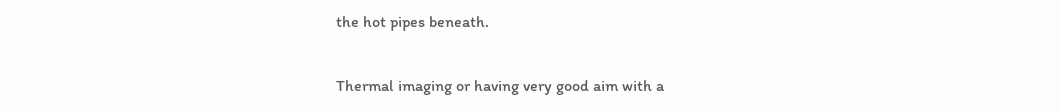the hot pipes beneath.

Thermal imaging or having very good aim with a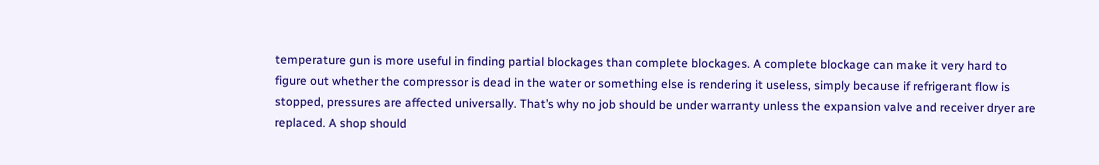temperature gun is more useful in finding partial blockages than complete blockages. A complete blockage can make it very hard to figure out whether the compressor is dead in the water or something else is rendering it useless, simply because if refrigerant flow is stopped, pressures are affected universally. That’s why no job should be under warranty unless the expansion valve and receiver dryer are replaced. A shop should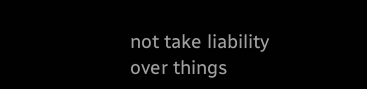not take liability over things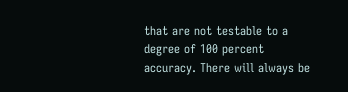that are not testable to a degree of 100 percent accuracy. There will always be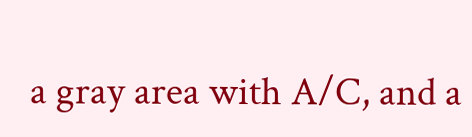a gray area with A/C, and a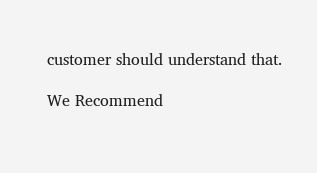customer should understand that.

We Recommend